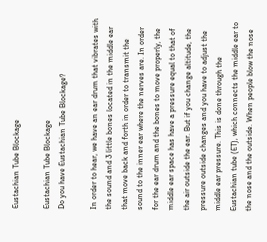Eustachian Tube Blockage

Eustachian Tube Blockage
Do you have Eustachian Tube Blockage?

In order to hear, we have an ear drum that vibrates with the sound and 3 little bones located in the middle ear that move back and forth in order to transmit the sound to the inner ear where the nerves are. In order for the ear drum and the bones to move properly, the middle ear space has have a pressure equal to that of the air outside the ear. But if you change altitude, the pressure outside changes and you have to adjust the middle ear pressure. This is done through the Eustachian tube (ET), which connects the middle ear to the nose and the outside. When people blow the nose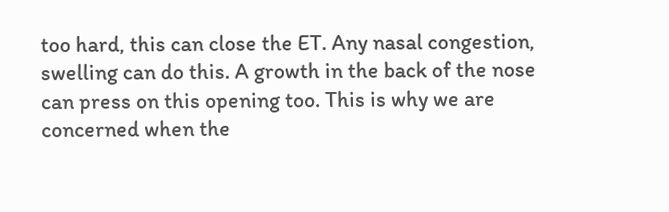too hard, this can close the ET. Any nasal congestion, swelling can do this. A growth in the back of the nose can press on this opening too. This is why we are concerned when the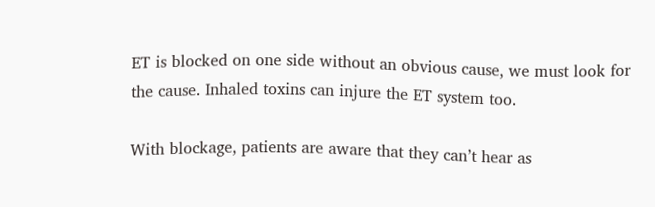ET is blocked on one side without an obvious cause, we must look for the cause. Inhaled toxins can injure the ET system too.

With blockage, patients are aware that they can’t hear as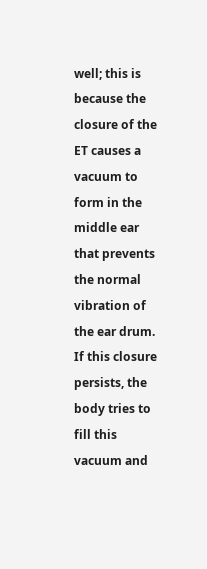well; this is because the closure of the ET causes a vacuum to form in the middle ear that prevents the normal vibration of the ear drum. If this closure persists, the body tries to fill this vacuum and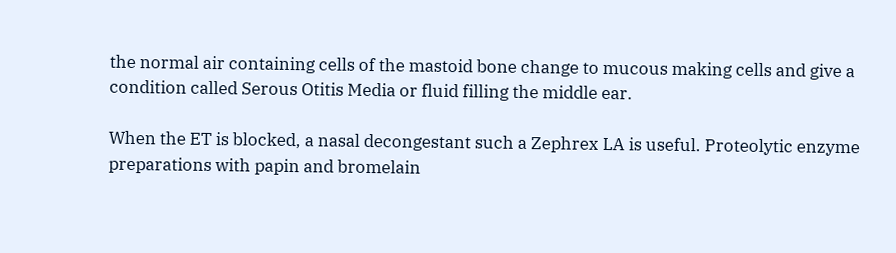the normal air containing cells of the mastoid bone change to mucous making cells and give a condition called Serous Otitis Media or fluid filling the middle ear.

When the ET is blocked, a nasal decongestant such a Zephrex LA is useful. Proteolytic enzyme preparations with papin and bromelain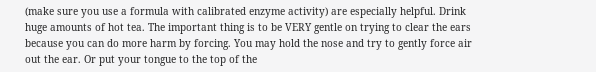(make sure you use a formula with calibrated enzyme activity) are especially helpful. Drink huge amounts of hot tea. The important thing is to be VERY gentle on trying to clear the ears because you can do more harm by forcing. You may hold the nose and try to gently force air out the ear. Or put your tongue to the top of the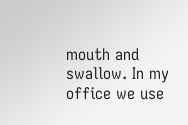mouth and swallow. In my office we use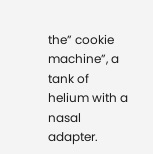the” cookie machine”, a tank of helium with a nasal adapter.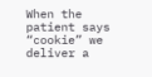When the patient says “cookie” we deliver a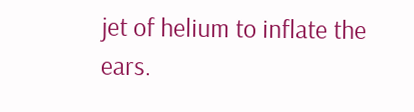jet of helium to inflate the ears.